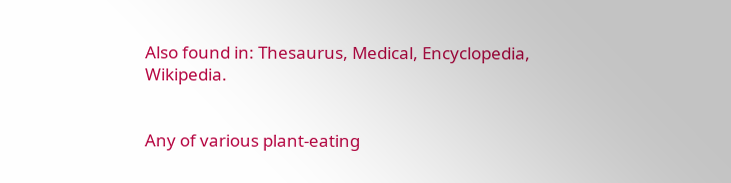Also found in: Thesaurus, Medical, Encyclopedia, Wikipedia.


Any of various plant-eating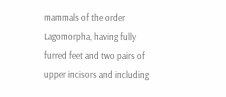mammals of the order Lagomorpha, having fully furred feet and two pairs of upper incisors and including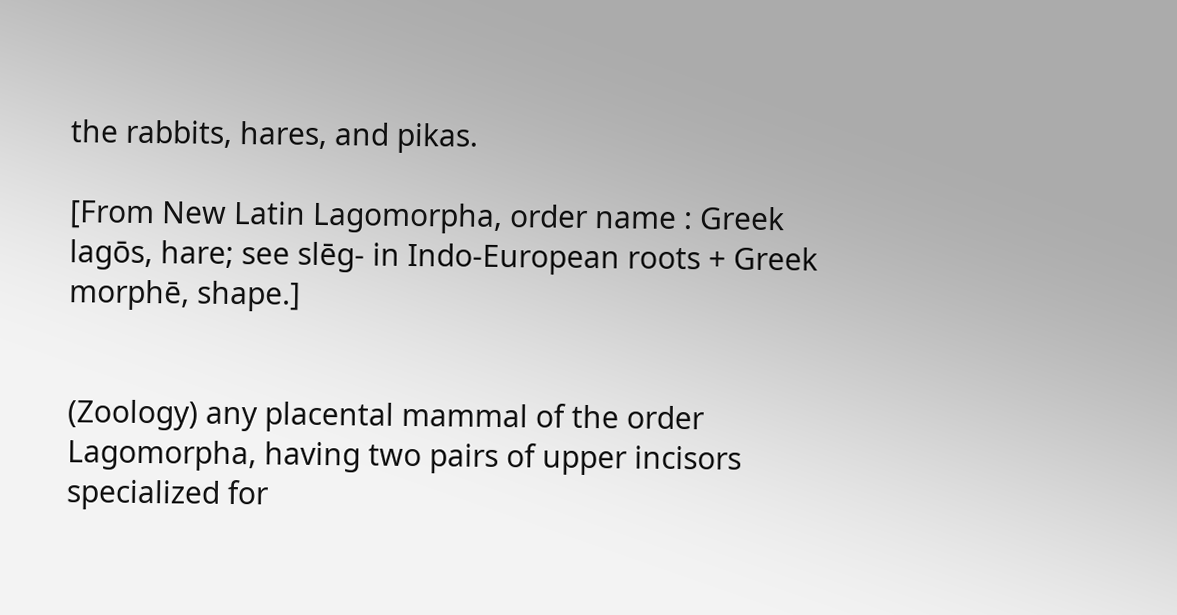the rabbits, hares, and pikas.

[From New Latin Lagomorpha, order name : Greek lagōs, hare; see slēg- in Indo-European roots + Greek morphē, shape.]


(Zoology) any placental mammal of the order Lagomorpha, having two pairs of upper incisors specialized for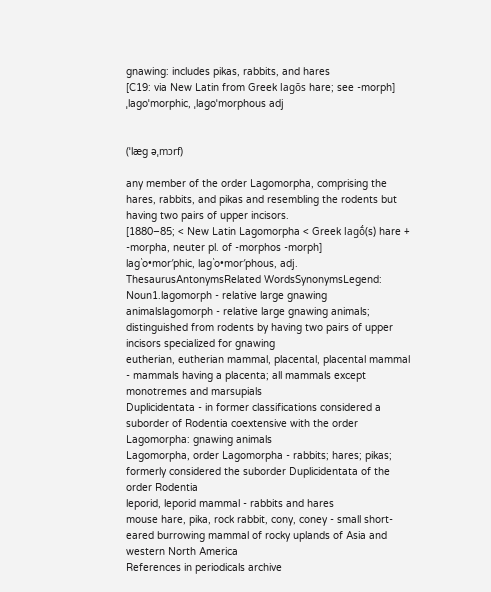gnawing: includes pikas, rabbits, and hares
[C19: via New Latin from Greek lagōs hare; see -morph]
ˌlagoˈmorphic, ˌlagoˈmorphous adj


(ˈlæg əˌmɔrf)

any member of the order Lagomorpha, comprising the hares, rabbits, and pikas and resembling the rodents but having two pairs of upper incisors.
[1880–85; < New Latin Lagomorpha < Greek lagṓ(s) hare + -morpha, neuter pl. of -morphos -morph]
lag`o•mor′phic, lag`o•mor′phous, adj.
ThesaurusAntonymsRelated WordsSynonymsLegend:
Noun1.lagomorph - relative large gnawing animalslagomorph - relative large gnawing animals; distinguished from rodents by having two pairs of upper incisors specialized for gnawing
eutherian, eutherian mammal, placental, placental mammal - mammals having a placenta; all mammals except monotremes and marsupials
Duplicidentata - in former classifications considered a suborder of Rodentia coextensive with the order Lagomorpha: gnawing animals
Lagomorpha, order Lagomorpha - rabbits; hares; pikas; formerly considered the suborder Duplicidentata of the order Rodentia
leporid, leporid mammal - rabbits and hares
mouse hare, pika, rock rabbit, cony, coney - small short-eared burrowing mammal of rocky uplands of Asia and western North America
References in periodicals archive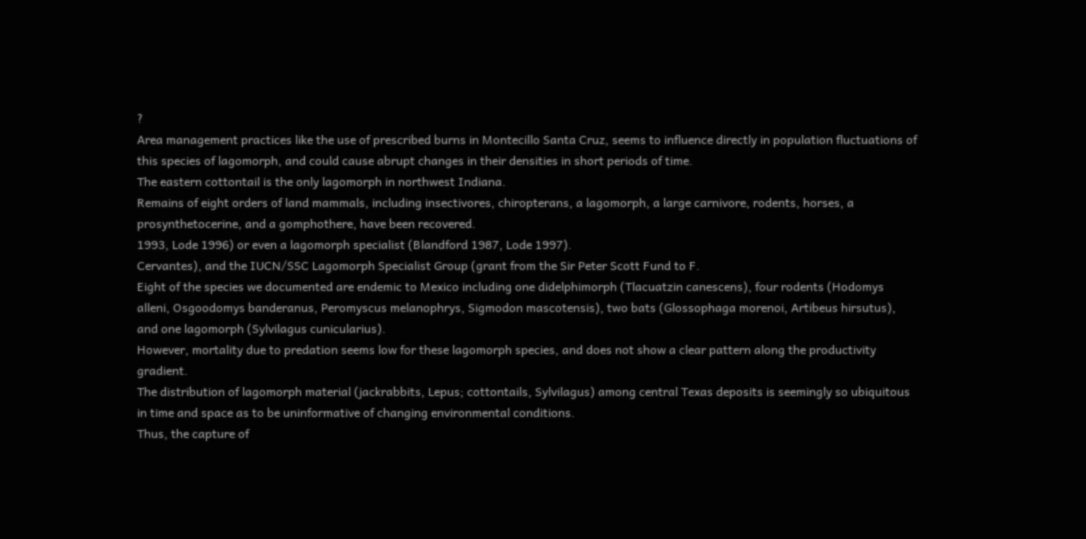?
Area management practices like the use of prescribed burns in Montecillo Santa Cruz, seems to influence directly in population fluctuations of this species of lagomorph, and could cause abrupt changes in their densities in short periods of time.
The eastern cottontail is the only lagomorph in northwest Indiana.
Remains of eight orders of land mammals, including insectivores, chiropterans, a lagomorph, a large carnivore, rodents, horses, a prosynthetocerine, and a gomphothere, have been recovered.
1993, Lode 1996) or even a lagomorph specialist (Blandford 1987, Lode 1997).
Cervantes), and the IUCN/SSC Lagomorph Specialist Group (grant from the Sir Peter Scott Fund to F.
Eight of the species we documented are endemic to Mexico including one didelphimorph (Tlacuatzin canescens), four rodents (Hodomys alleni, Osgoodomys banderanus, Peromyscus melanophrys, Sigmodon mascotensis), two bats (Glossophaga morenoi, Artibeus hirsutus), and one lagomorph (Sylvilagus cunicularius).
However, mortality due to predation seems low for these lagomorph species, and does not show a clear pattern along the productivity gradient.
The distribution of lagomorph material (jackrabbits, Lepus; cottontails, Sylvilagus) among central Texas deposits is seemingly so ubiquitous in time and space as to be uninformative of changing environmental conditions.
Thus, the capture of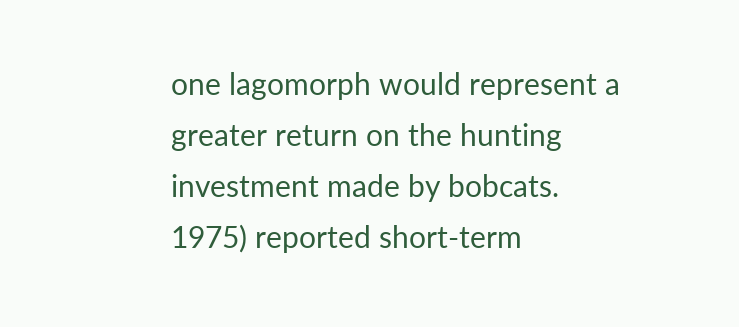one lagomorph would represent a greater return on the hunting investment made by bobcats.
1975) reported short-term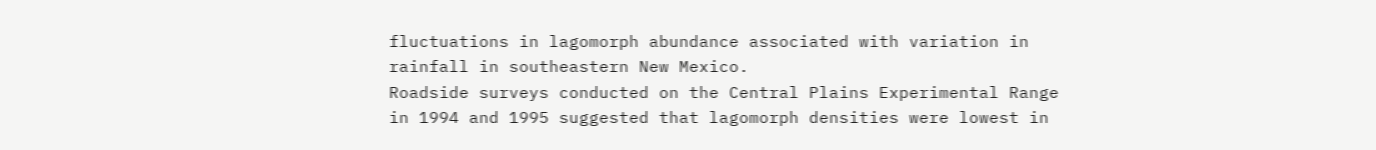fluctuations in lagomorph abundance associated with variation in rainfall in southeastern New Mexico.
Roadside surveys conducted on the Central Plains Experimental Range in 1994 and 1995 suggested that lagomorph densities were lowest in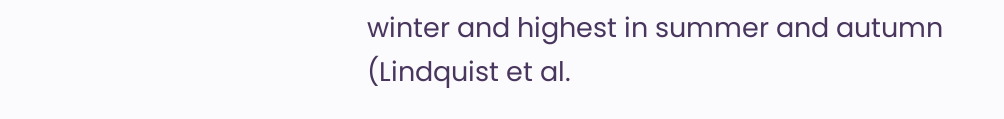winter and highest in summer and autumn (Lindquist et al.